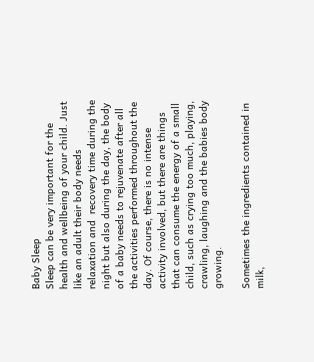Baby Sleep
Sleep can be very important for the health and wellbeing of your child. Just like an adult their body needs relaxation and  recovery time during the night but also during the day, the body of a baby needs to rejuvenate after all the activities performed throughout the day. Of course, there is no intense activity involved, but there are things that can consume the energy of a small child, such as crying too much, playing, crawling, laughing and the babies body growing.

Sometimes the ingredients contained in milk,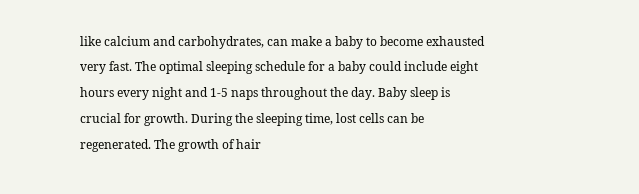like calcium and carbohydrates, can make a baby to become exhausted very fast. The optimal sleeping schedule for a baby could include eight hours every night and 1-5 naps throughout the day. Baby sleep is crucial for growth. During the sleeping time, lost cells can be regenerated. The growth of hair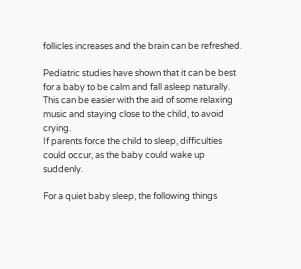follicles increases and the brain can be refreshed.

Pediatric studies have shown that it can be best for a baby to be calm and fall asleep naturally. This can be easier with the aid of some relaxing music and staying close to the child, to avoid crying.
If parents force the child to sleep, difficulties could occur, as the baby could wake up suddenly.

For a quiet baby sleep, the following things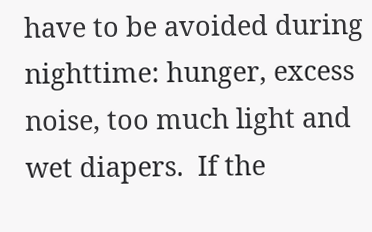have to be avoided during nighttime: hunger, excess noise, too much light and wet diapers.  If the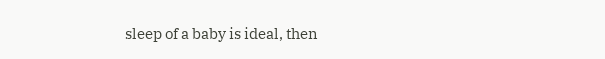sleep of a baby is ideal, then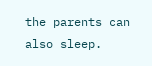the parents can also sleep.